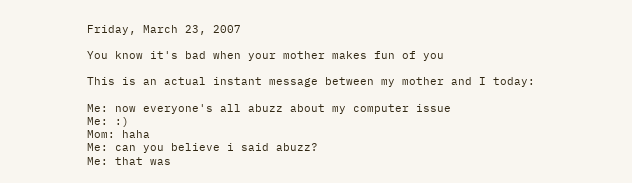Friday, March 23, 2007

You know it's bad when your mother makes fun of you

This is an actual instant message between my mother and I today:

Me: now everyone's all abuzz about my computer issue
Me: :)
Mom: haha
Me: can you believe i said abuzz?
Me: that was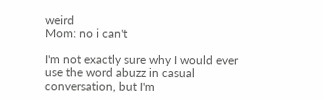weird
Mom: no i can't

I'm not exactly sure why I would ever use the word abuzz in casual conversation, but I'm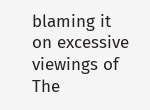blaming it on excessive viewings of The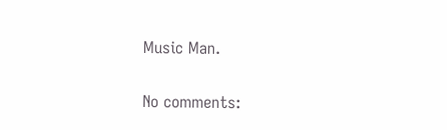Music Man.

No comments: